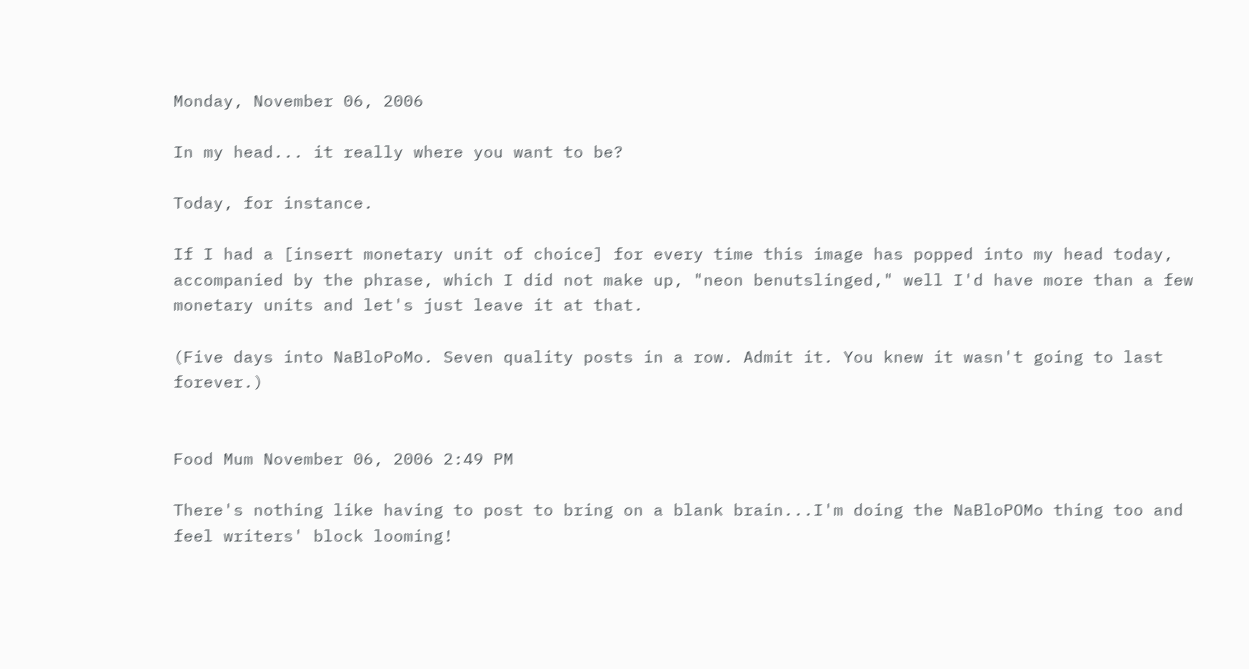Monday, November 06, 2006

In my head... it really where you want to be?

Today, for instance.

If I had a [insert monetary unit of choice] for every time this image has popped into my head today, accompanied by the phrase, which I did not make up, "neon benutslinged," well I'd have more than a few monetary units and let's just leave it at that.

(Five days into NaBloPoMo. Seven quality posts in a row. Admit it. You knew it wasn't going to last forever.)


Food Mum November 06, 2006 2:49 PM

There's nothing like having to post to bring on a blank brain...I'm doing the NaBloPOMo thing too and feel writers' block looming!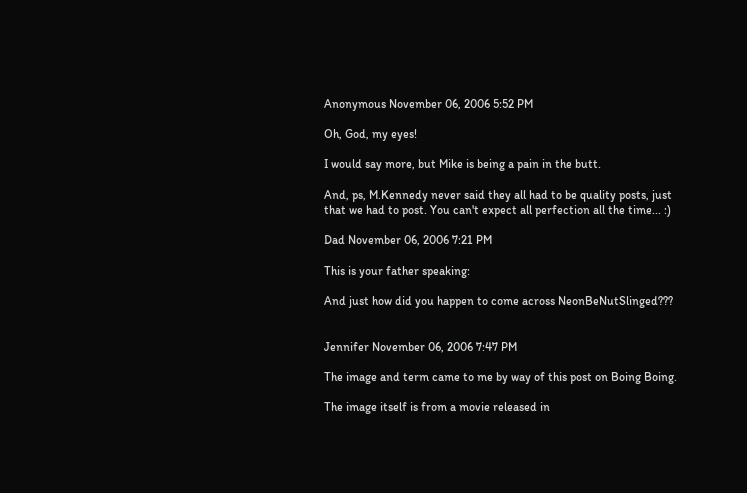Anonymous November 06, 2006 5:52 PM

Oh, God, my eyes!

I would say more, but Mike is being a pain in the butt.

And, ps, M.Kennedy never said they all had to be quality posts, just that we had to post. You can't expect all perfection all the time... :)

Dad November 06, 2006 7:21 PM

This is your father speaking:

And just how did you happen to come across NeonBeNutSlinged???


Jennifer November 06, 2006 7:47 PM

The image and term came to me by way of this post on Boing Boing.

The image itself is from a movie released in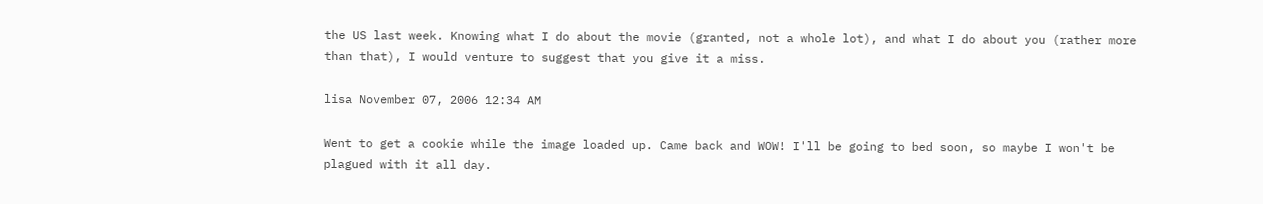the US last week. Knowing what I do about the movie (granted, not a whole lot), and what I do about you (rather more than that), I would venture to suggest that you give it a miss.

lisa November 07, 2006 12:34 AM

Went to get a cookie while the image loaded up. Came back and WOW! I'll be going to bed soon, so maybe I won't be plagued with it all day.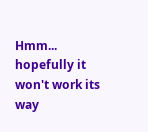Hmm... hopefully it won't work its way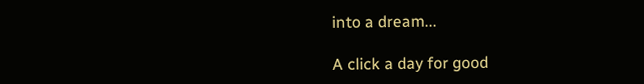into a dream...

A click a day for good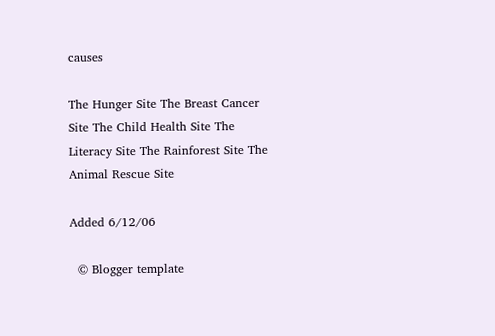causes

The Hunger Site The Breast Cancer Site The Child Health Site The Literacy Site The Rainforest Site The Animal Rescue Site

Added 6/12/06

  © Blogger template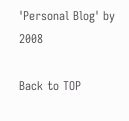'Personal Blog' by 2008

Back to TOP